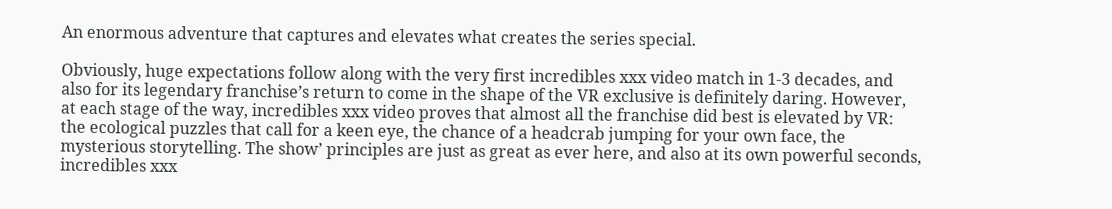An enormous adventure that captures and elevates what creates the series special.

Obviously, huge expectations follow along with the very first incredibles xxx video match in 1-3 decades, and also for its legendary franchise’s return to come in the shape of the VR exclusive is definitely daring. However, at each stage of the way, incredibles xxx video proves that almost all the franchise did best is elevated by VR: the ecological puzzles that call for a keen eye, the chance of a headcrab jumping for your own face, the mysterious storytelling. The show’ principles are just as great as ever here, and also at its own powerful seconds, incredibles xxx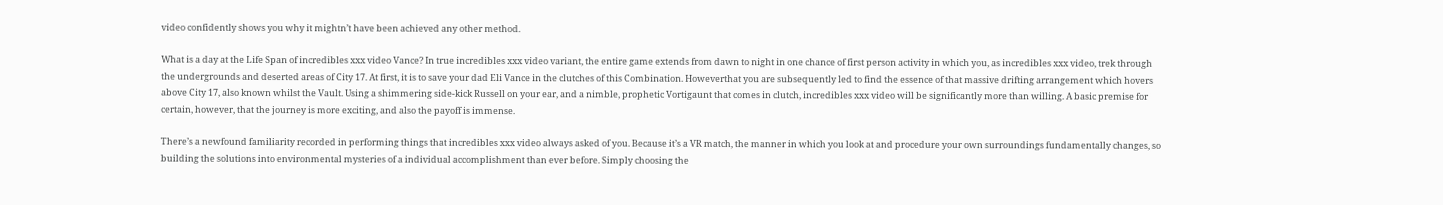video confidently shows you why it mightn’t have been achieved any other method.

What is a day at the Life Span of incredibles xxx video Vance? In true incredibles xxx video variant, the entire game extends from dawn to night in one chance of first person activity in which you, as incredibles xxx video, trek through the undergrounds and deserted areas of City 17. At first, it is to save your dad Eli Vance in the clutches of this Combination. Howeverthat you are subsequently led to find the essence of that massive drifting arrangement which hovers above City 17, also known whilst the Vault. Using a shimmering side-kick Russell on your ear, and a nimble, prophetic Vortigaunt that comes in clutch, incredibles xxx video will be significantly more than willing. A basic premise for certain, however, that the journey is more exciting, and also the payoff is immense.

There’s a newfound familiarity recorded in performing things that incredibles xxx video always asked of you. Because it’s a VR match, the manner in which you look at and procedure your own surroundings fundamentally changes, so building the solutions into environmental mysteries of a individual accomplishment than ever before. Simply choosing the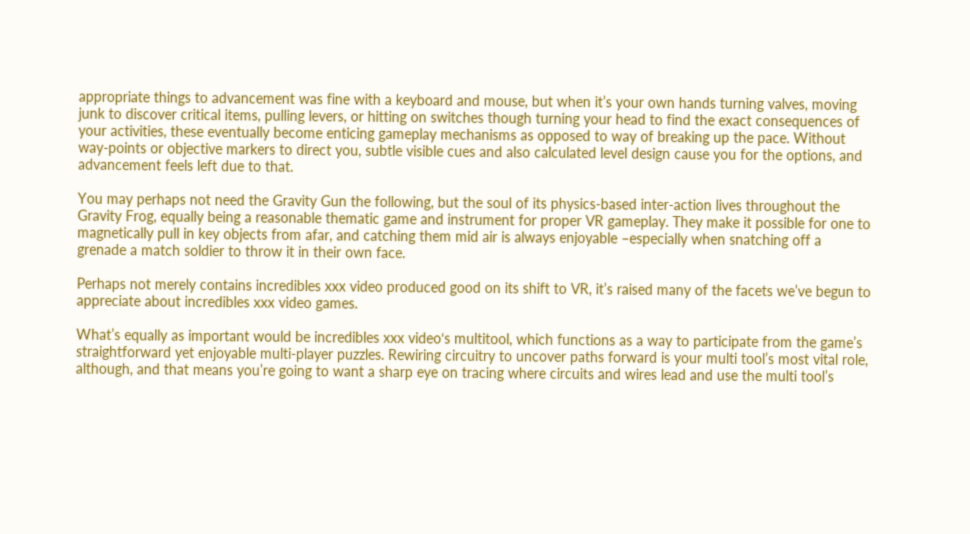appropriate things to advancement was fine with a keyboard and mouse, but when it’s your own hands turning valves, moving junk to discover critical items, pulling levers, or hitting on switches though turning your head to find the exact consequences of your activities, these eventually become enticing gameplay mechanisms as opposed to way of breaking up the pace. Without way-points or objective markers to direct you, subtle visible cues and also calculated level design cause you for the options, and advancement feels left due to that.

You may perhaps not need the Gravity Gun the following, but the soul of its physics-based inter-action lives throughout the Gravity Frog, equally being a reasonable thematic game and instrument for proper VR gameplay. They make it possible for one to magnetically pull in key objects from afar, and catching them mid air is always enjoyable –especially when snatching off a grenade a match soldier to throw it in their own face.

Perhaps not merely contains incredibles xxx video produced good on its shift to VR, it’s raised many of the facets we’ve begun to appreciate about incredibles xxx video games.

What’s equally as important would be incredibles xxx video‘s multitool, which functions as a way to participate from the game’s straightforward yet enjoyable multi-player puzzles. Rewiring circuitry to uncover paths forward is your multi tool’s most vital role, although, and that means you’re going to want a sharp eye on tracing where circuits and wires lead and use the multi tool’s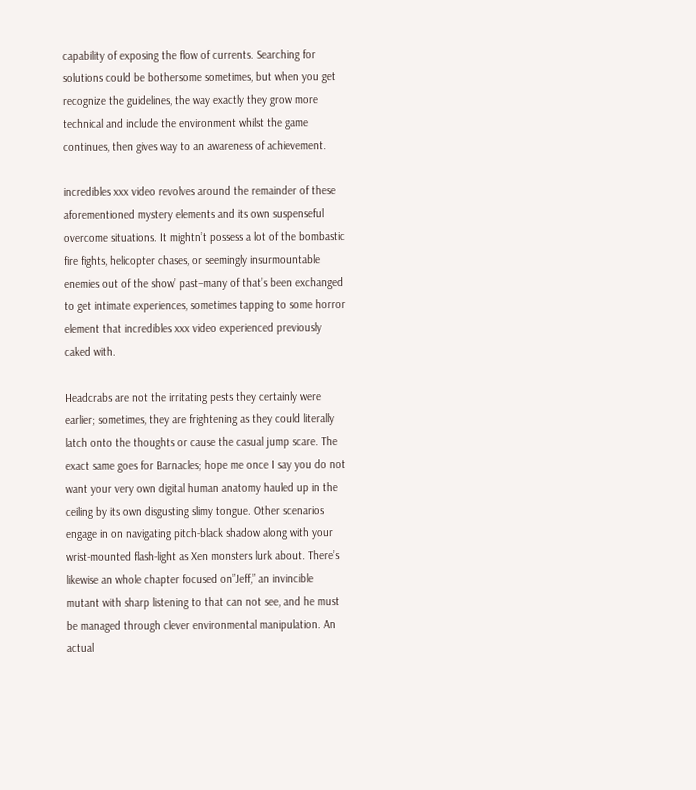capability of exposing the flow of currents. Searching for solutions could be bothersome sometimes, but when you get recognize the guidelines, the way exactly they grow more technical and include the environment whilst the game continues, then gives way to an awareness of achievement.

incredibles xxx video revolves around the remainder of these aforementioned mystery elements and its own suspenseful overcome situations. It mightn’t possess a lot of the bombastic fire fights, helicopter chases, or seemingly insurmountable enemies out of the show’ past–many of that’s been exchanged to get intimate experiences, sometimes tapping to some horror element that incredibles xxx video experienced previously caked with.

Headcrabs are not the irritating pests they certainly were earlier; sometimes, they are frightening as they could literally latch onto the thoughts or cause the casual jump scare. The exact same goes for Barnacles; hope me once I say you do not want your very own digital human anatomy hauled up in the ceiling by its own disgusting slimy tongue. Other scenarios engage in on navigating pitch-black shadow along with your wrist-mounted flash-light as Xen monsters lurk about. There’s likewise an whole chapter focused on”Jeff,” an invincible mutant with sharp listening to that can not see, and he must be managed through clever environmental manipulation. An actual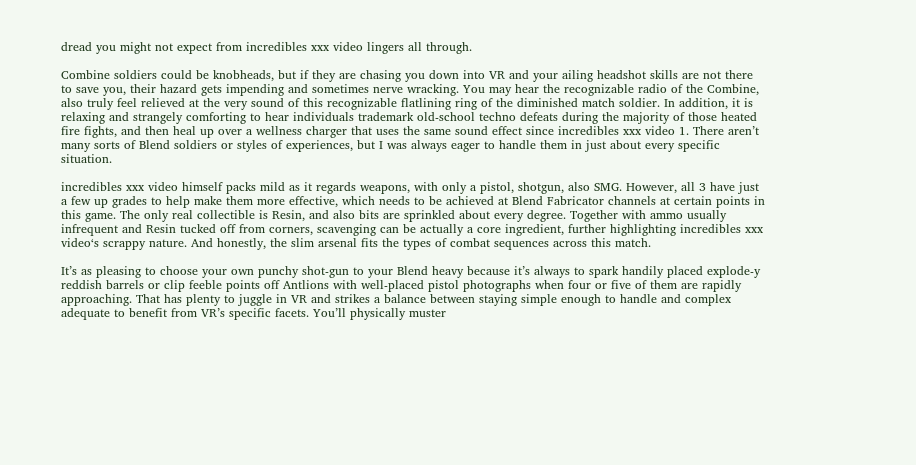dread you might not expect from incredibles xxx video lingers all through.

Combine soldiers could be knobheads, but if they are chasing you down into VR and your ailing headshot skills are not there to save you, their hazard gets impending and sometimes nerve wracking. You may hear the recognizable radio of the Combine, also truly feel relieved at the very sound of this recognizable flatlining ring of the diminished match soldier. In addition, it is relaxing and strangely comforting to hear individuals trademark old-school techno defeats during the majority of those heated fire fights, and then heal up over a wellness charger that uses the same sound effect since incredibles xxx video 1. There aren’t many sorts of Blend soldiers or styles of experiences, but I was always eager to handle them in just about every specific situation.

incredibles xxx video himself packs mild as it regards weapons, with only a pistol, shotgun, also SMG. However, all 3 have just a few up grades to help make them more effective, which needs to be achieved at Blend Fabricator channels at certain points in this game. The only real collectible is Resin, and also bits are sprinkled about every degree. Together with ammo usually infrequent and Resin tucked off from corners, scavenging can be actually a core ingredient, further highlighting incredibles xxx video‘s scrappy nature. And honestly, the slim arsenal fits the types of combat sequences across this match.

It’s as pleasing to choose your own punchy shot-gun to your Blend heavy because it’s always to spark handily placed explode-y reddish barrels or clip feeble points off Antlions with well-placed pistol photographs when four or five of them are rapidly approaching. That has plenty to juggle in VR and strikes a balance between staying simple enough to handle and complex adequate to benefit from VR’s specific facets. You’ll physically muster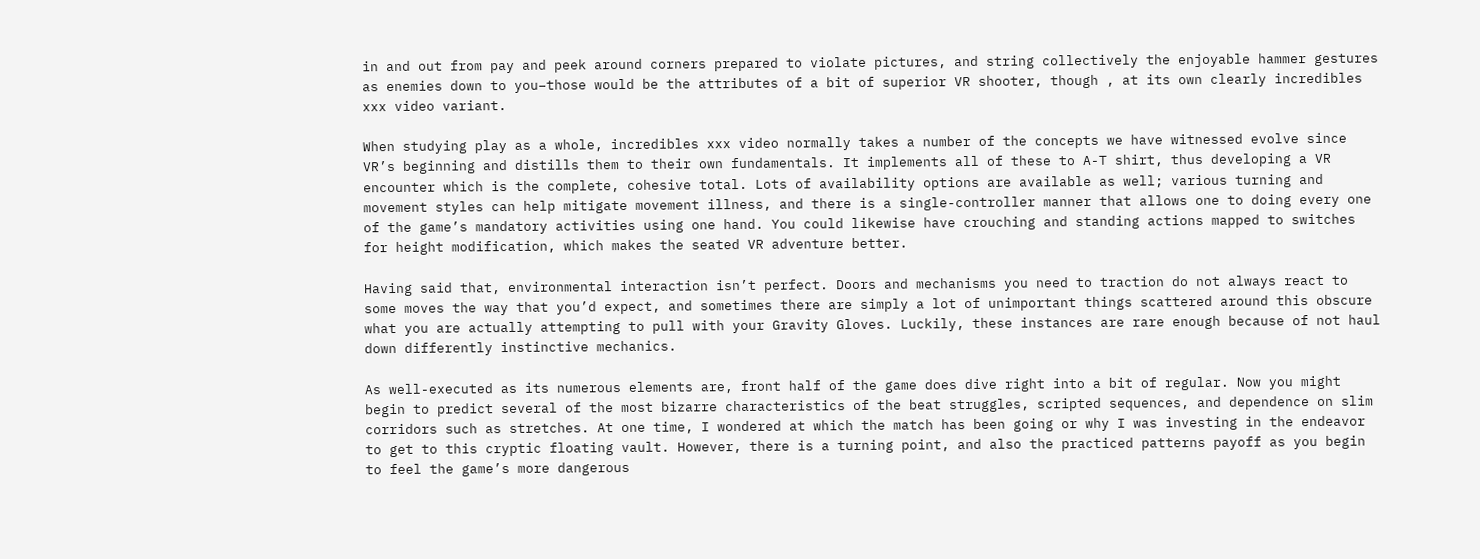in and out from pay and peek around corners prepared to violate pictures, and string collectively the enjoyable hammer gestures as enemies down to you–those would be the attributes of a bit of superior VR shooter, though , at its own clearly incredibles xxx video variant.

When studying play as a whole, incredibles xxx video normally takes a number of the concepts we have witnessed evolve since VR’s beginning and distills them to their own fundamentals. It implements all of these to A-T shirt, thus developing a VR encounter which is the complete, cohesive total. Lots of availability options are available as well; various turning and movement styles can help mitigate movement illness, and there is a single-controller manner that allows one to doing every one of the game’s mandatory activities using one hand. You could likewise have crouching and standing actions mapped to switches for height modification, which makes the seated VR adventure better.

Having said that, environmental interaction isn’t perfect. Doors and mechanisms you need to traction do not always react to some moves the way that you’d expect, and sometimes there are simply a lot of unimportant things scattered around this obscure what you are actually attempting to pull with your Gravity Gloves. Luckily, these instances are rare enough because of not haul down differently instinctive mechanics.

As well-executed as its numerous elements are, front half of the game does dive right into a bit of regular. Now you might begin to predict several of the most bizarre characteristics of the beat struggles, scripted sequences, and dependence on slim corridors such as stretches. At one time, I wondered at which the match has been going or why I was investing in the endeavor to get to this cryptic floating vault. However, there is a turning point, and also the practiced patterns payoff as you begin to feel the game’s more dangerous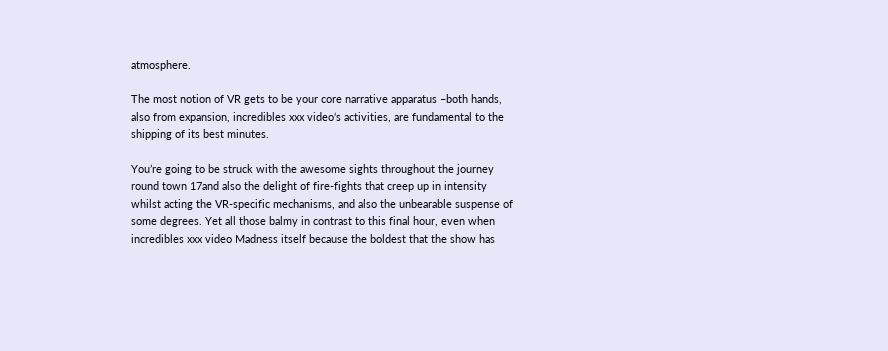atmosphere.

The most notion of VR gets to be your core narrative apparatus –both hands, also from expansion, incredibles xxx video‘s activities, are fundamental to the shipping of its best minutes.

You’re going to be struck with the awesome sights throughout the journey round town 17and also the delight of fire-fights that creep up in intensity whilst acting the VR-specific mechanisms, and also the unbearable suspense of some degrees. Yet all those balmy in contrast to this final hour, even when incredibles xxx video Madness itself because the boldest that the show has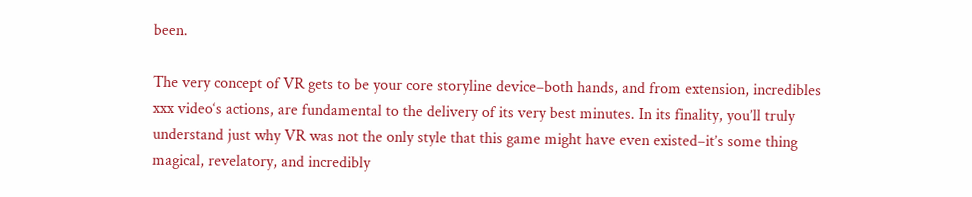been.

The very concept of VR gets to be your core storyline device–both hands, and from extension, incredibles xxx video‘s actions, are fundamental to the delivery of its very best minutes. In its finality, you’ll truly understand just why VR was not the only style that this game might have even existed–it’s some thing magical, revelatory, and incredibly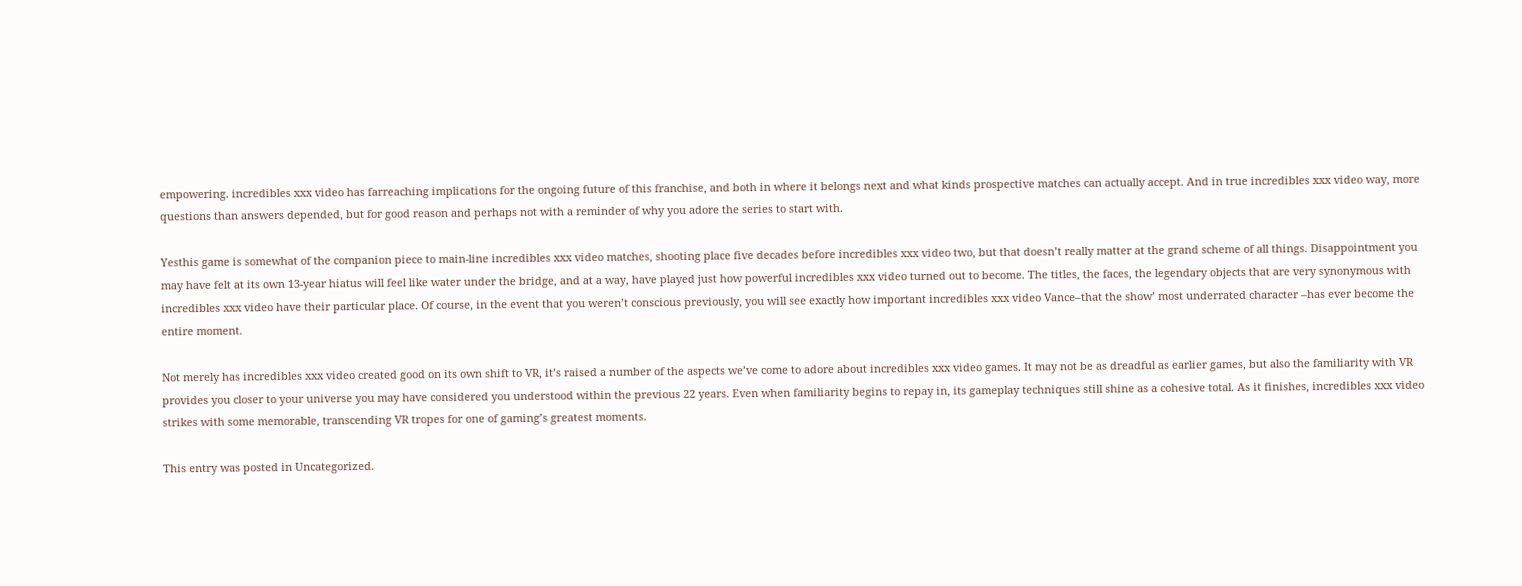empowering. incredibles xxx video has farreaching implications for the ongoing future of this franchise, and both in where it belongs next and what kinds prospective matches can actually accept. And in true incredibles xxx video way, more questions than answers depended, but for good reason and perhaps not with a reminder of why you adore the series to start with.

Yesthis game is somewhat of the companion piece to main-line incredibles xxx video matches, shooting place five decades before incredibles xxx video two, but that doesn’t really matter at the grand scheme of all things. Disappointment you may have felt at its own 13-year hiatus will feel like water under the bridge, and at a way, have played just how powerful incredibles xxx video turned out to become. The titles, the faces, the legendary objects that are very synonymous with incredibles xxx video have their particular place. Of course, in the event that you weren’t conscious previously, you will see exactly how important incredibles xxx video Vance–that the show’ most underrated character –has ever become the entire moment.

Not merely has incredibles xxx video created good on its own shift to VR, it’s raised a number of the aspects we’ve come to adore about incredibles xxx video games. It may not be as dreadful as earlier games, but also the familiarity with VR provides you closer to your universe you may have considered you understood within the previous 22 years. Even when familiarity begins to repay in, its gameplay techniques still shine as a cohesive total. As it finishes, incredibles xxx video strikes with some memorable, transcending VR tropes for one of gaming’s greatest moments.

This entry was posted in Uncategorized.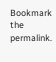Bookmark the permalink.